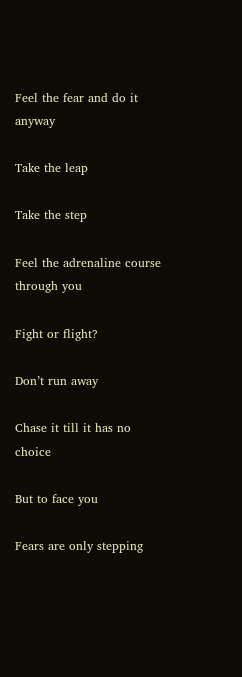Feel the fear and do it anyway

Take the leap

Take the step

Feel the adrenaline course through you

Fight or flight?

Don’t run away

Chase it till it has no choice

But to face you

Fears are only stepping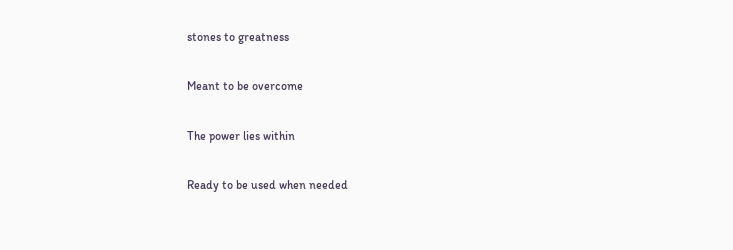stones to greatness

Meant to be overcome

The power lies within

Ready to be used when needed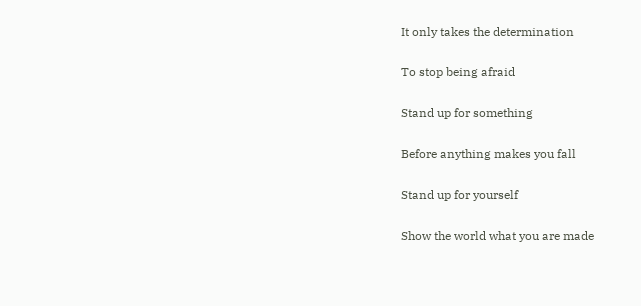It only takes the determination

To stop being afraid

Stand up for something

Before anything makes you fall

Stand up for yourself

Show the world what you are made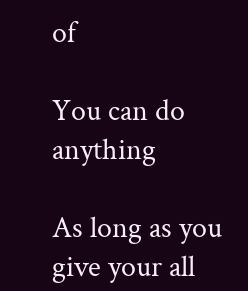of

You can do anything

As long as you give your all